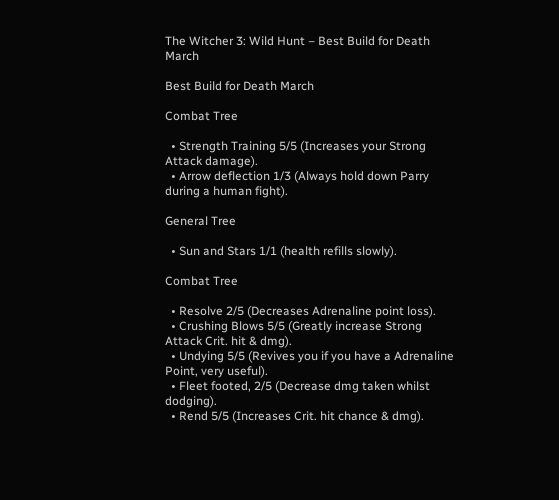The Witcher 3: Wild Hunt – Best Build for Death March

Best Build for Death March

Combat Tree

  • Strength Training 5/5 (Increases your Strong Attack damage).
  • Arrow deflection 1/3 (Always hold down Parry during a human fight).

General Tree

  • Sun and Stars 1/1 (health refills slowly).

Combat Tree

  • Resolve 2/5 (Decreases Adrenaline point loss).
  • Crushing Blows 5/5 (Greatly increase Strong Attack Crit. hit & dmg).
  • Undying 5/5 (Revives you if you have a Adrenaline Point, very useful).
  • Fleet footed, 2/5 (Decrease dmg taken whilst dodging).
  • Rend 5/5 (Increases Crit. hit chance & dmg).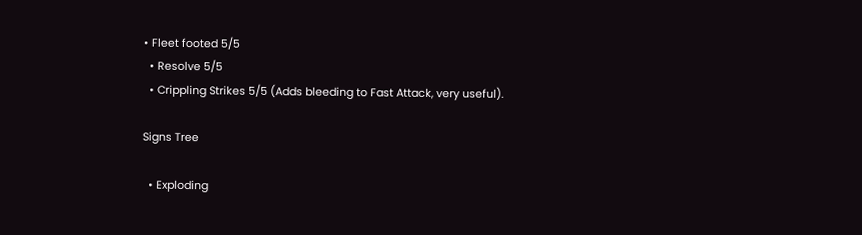• Fleet footed 5/5
  • Resolve 5/5
  • Crippling Strikes 5/5 (Adds bleeding to Fast Attack, very useful).

Signs Tree

  • Exploding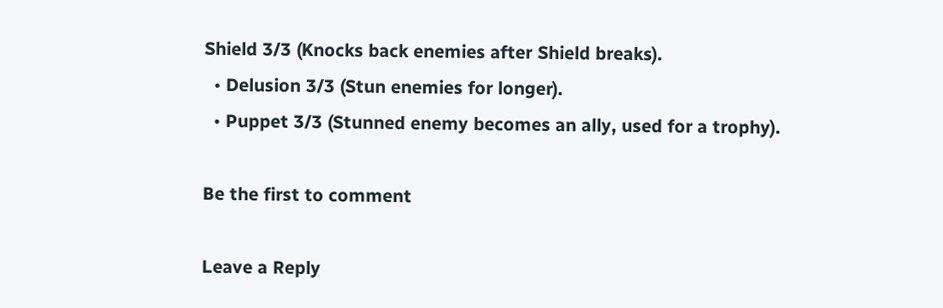Shield 3/3 (Knocks back enemies after Shield breaks).
  • Delusion 3/3 (Stun enemies for longer).
  • Puppet 3/3 (Stunned enemy becomes an ally, used for a trophy).

Be the first to comment

Leave a Reply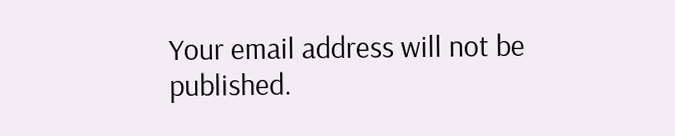Your email address will not be published.